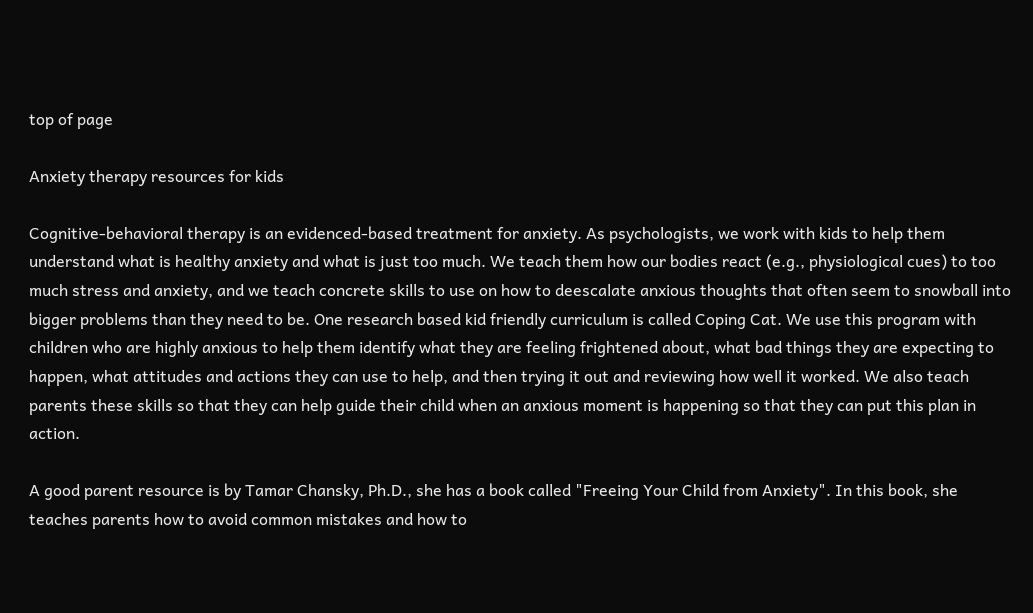top of page

Anxiety therapy resources for kids

Cognitive-behavioral therapy is an evidenced-based treatment for anxiety. As psychologists, we work with kids to help them understand what is healthy anxiety and what is just too much. We teach them how our bodies react (e.g., physiological cues) to too much stress and anxiety, and we teach concrete skills to use on how to deescalate anxious thoughts that often seem to snowball into bigger problems than they need to be. One research based kid friendly curriculum is called Coping Cat. We use this program with children who are highly anxious to help them identify what they are feeling frightened about, what bad things they are expecting to happen, what attitudes and actions they can use to help, and then trying it out and reviewing how well it worked. We also teach parents these skills so that they can help guide their child when an anxious moment is happening so that they can put this plan in action.

A good parent resource is by Tamar Chansky, Ph.D., she has a book called "Freeing Your Child from Anxiety". In this book, she teaches parents how to avoid common mistakes and how to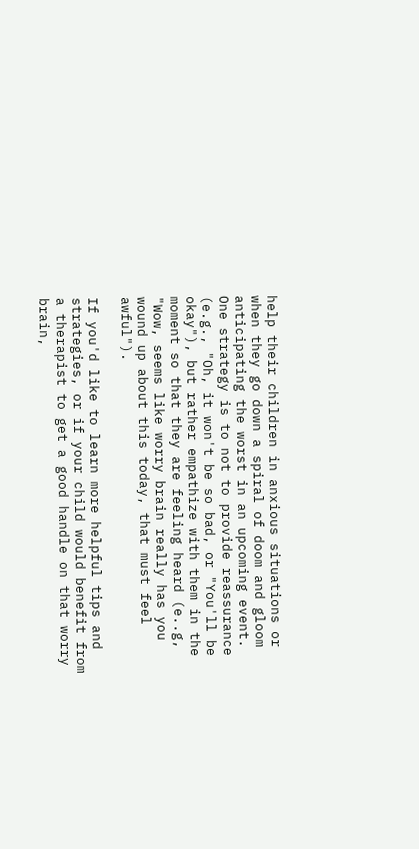help their children in anxious situations or when they go down a spiral of doom and gloom anticipating the worst in an upcoming event. One strategy is to not to provide reassurance (e.g., "Oh, it won't be so bad, or "You'll be okay"), but rather empathize with them in the moment so that they are feeling heard (e..g, "Wow, seems like worry brain really has you wound up about this today, that must feel awful").

If you'd like to learn more helpful tips and strategies, or if your child would benefit from a therapist to get a good handle on that worry brain,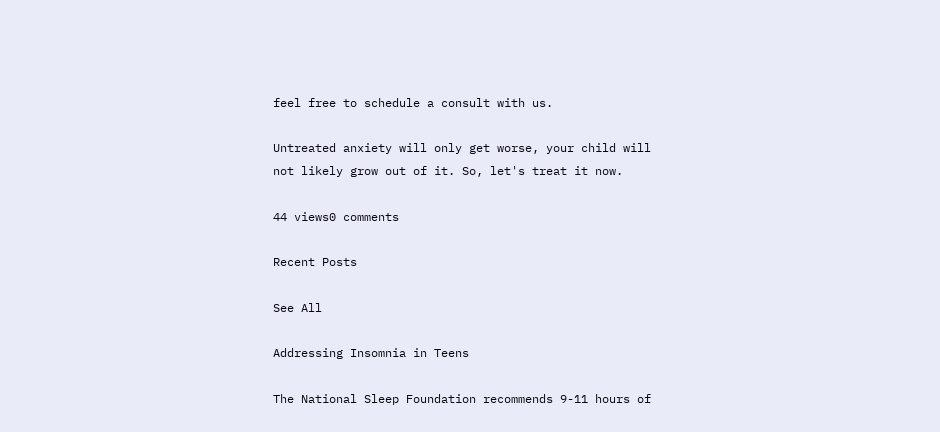feel free to schedule a consult with us.

Untreated anxiety will only get worse, your child will not likely grow out of it. So, let's treat it now.

44 views0 comments

Recent Posts

See All

Addressing Insomnia in Teens

The National Sleep Foundation recommends 9-11 hours of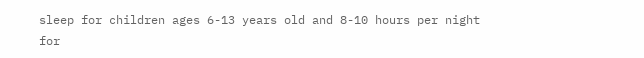sleep for children ages 6-13 years old and 8-10 hours per night for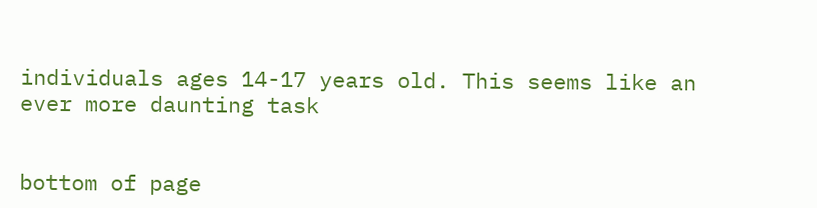individuals ages 14-17 years old. This seems like an ever more daunting task


bottom of page